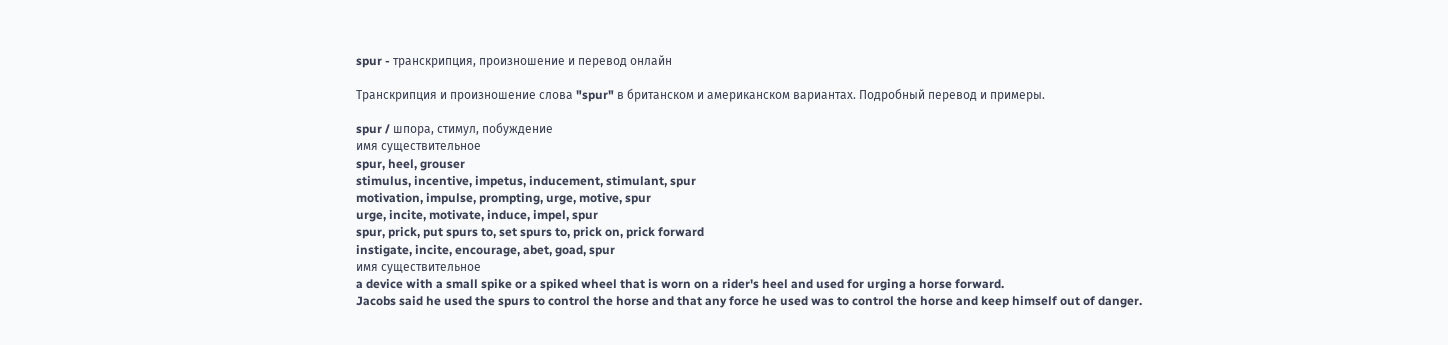spur - транскрипция, произношение и перевод онлайн

Транскрипция и произношение слова "spur" в британском и американском вариантах. Подробный перевод и примеры.

spur / шпора, стимул, побуждение
имя существительное
spur, heel, grouser
stimulus, incentive, impetus, inducement, stimulant, spur
motivation, impulse, prompting, urge, motive, spur
urge, incite, motivate, induce, impel, spur
spur, prick, put spurs to, set spurs to, prick on, prick forward
instigate, incite, encourage, abet, goad, spur
имя существительное
a device with a small spike or a spiked wheel that is worn on a rider's heel and used for urging a horse forward.
Jacobs said he used the spurs to control the horse and that any force he used was to control the horse and keep himself out of danger.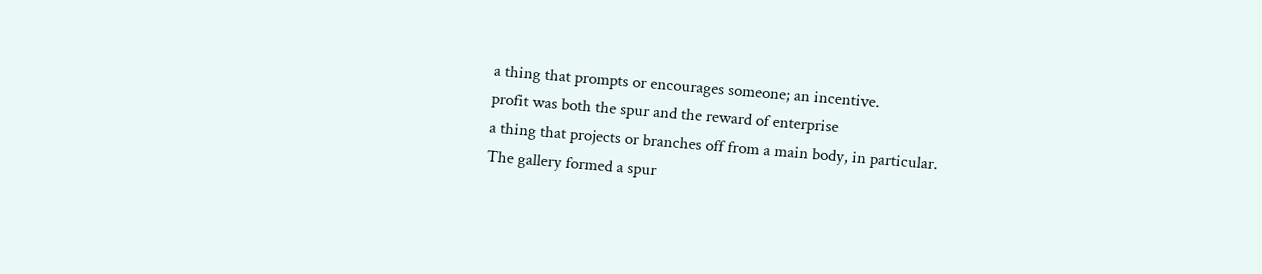a thing that prompts or encourages someone; an incentive.
profit was both the spur and the reward of enterprise
a thing that projects or branches off from a main body, in particular.
The gallery formed a spur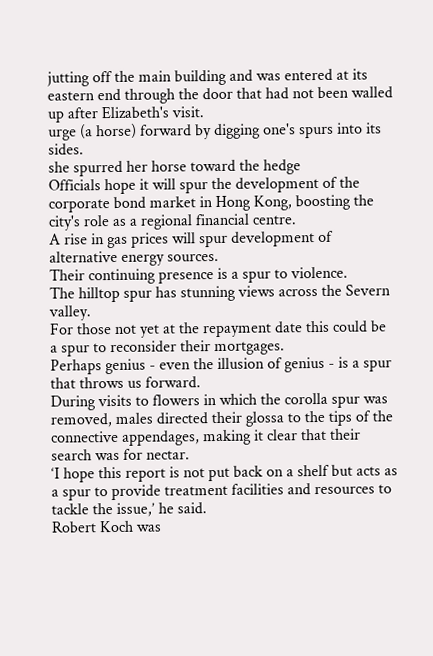jutting off the main building and was entered at its eastern end through the door that had not been walled up after Elizabeth's visit.
urge (a horse) forward by digging one's spurs into its sides.
she spurred her horse toward the hedge
Officials hope it will spur the development of the corporate bond market in Hong Kong, boosting the city's role as a regional financial centre.
A rise in gas prices will spur development of alternative energy sources.
Their continuing presence is a spur to violence.
The hilltop spur has stunning views across the Severn valley.
For those not yet at the repayment date this could be a spur to reconsider their mortgages.
Perhaps genius - even the illusion of genius - is a spur that throws us forward.
During visits to flowers in which the corolla spur was removed, males directed their glossa to the tips of the connective appendages, making it clear that their search was for nectar.
‘I hope this report is not put back on a shelf but acts as a spur to provide treatment facilities and resources to tackle the issue,’ he said.
Robert Koch was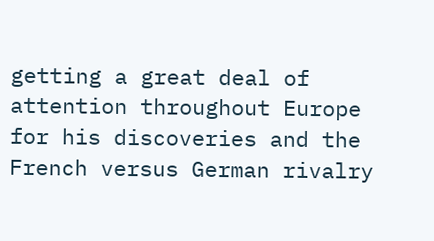getting a great deal of attention throughout Europe for his discoveries and the French versus German rivalry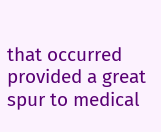that occurred provided a great spur to medical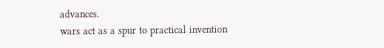advances.
wars act as a spur to practical invention